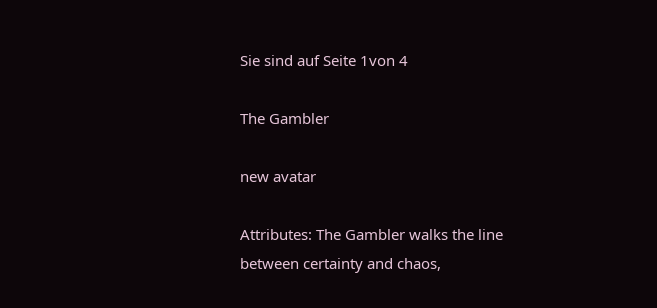Sie sind auf Seite 1von 4

The Gambler

new avatar

Attributes: The Gambler walks the line between certainty and chaos,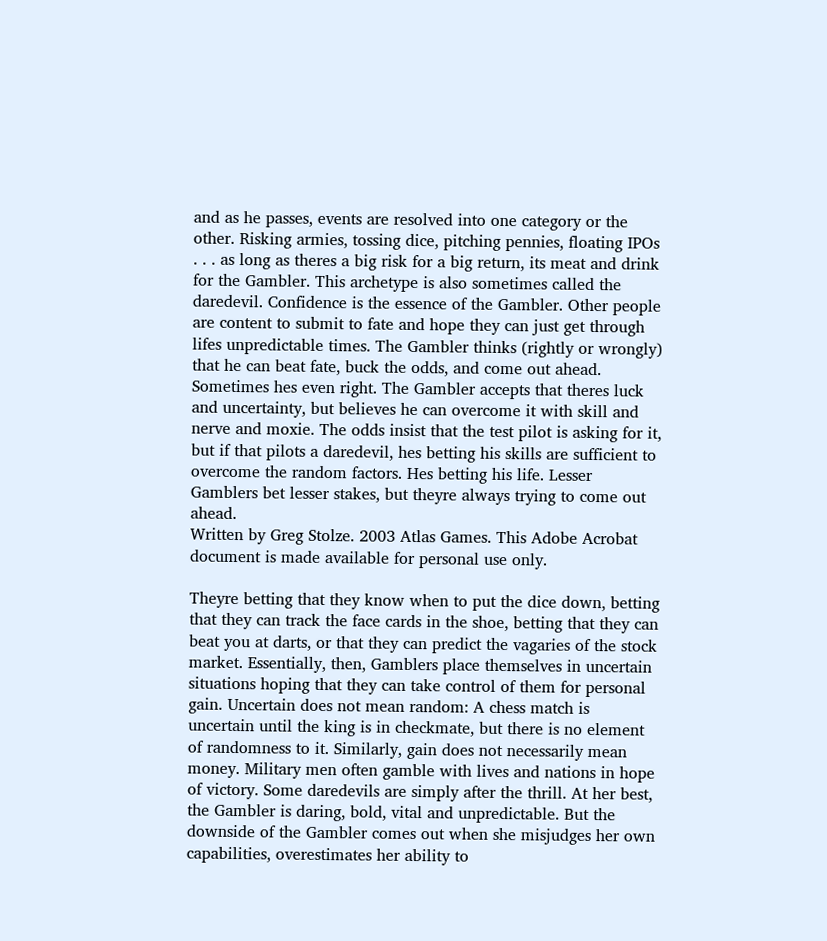and as he passes, events are resolved into one category or the other. Risking armies, tossing dice, pitching pennies, floating IPOs . . . as long as theres a big risk for a big return, its meat and drink for the Gambler. This archetype is also sometimes called the daredevil. Confidence is the essence of the Gambler. Other people are content to submit to fate and hope they can just get through lifes unpredictable times. The Gambler thinks (rightly or wrongly) that he can beat fate, buck the odds, and come out ahead. Sometimes hes even right. The Gambler accepts that theres luck and uncertainty, but believes he can overcome it with skill and nerve and moxie. The odds insist that the test pilot is asking for it, but if that pilots a daredevil, hes betting his skills are sufficient to overcome the random factors. Hes betting his life. Lesser Gamblers bet lesser stakes, but theyre always trying to come out ahead.
Written by Greg Stolze. 2003 Atlas Games. This Adobe Acrobat document is made available for personal use only.

Theyre betting that they know when to put the dice down, betting that they can track the face cards in the shoe, betting that they can beat you at darts, or that they can predict the vagaries of the stock market. Essentially, then, Gamblers place themselves in uncertain situations hoping that they can take control of them for personal gain. Uncertain does not mean random: A chess match is uncertain until the king is in checkmate, but there is no element of randomness to it. Similarly, gain does not necessarily mean money. Military men often gamble with lives and nations in hope of victory. Some daredevils are simply after the thrill. At her best, the Gambler is daring, bold, vital and unpredictable. But the downside of the Gambler comes out when she misjudges her own capabilities, overestimates her ability to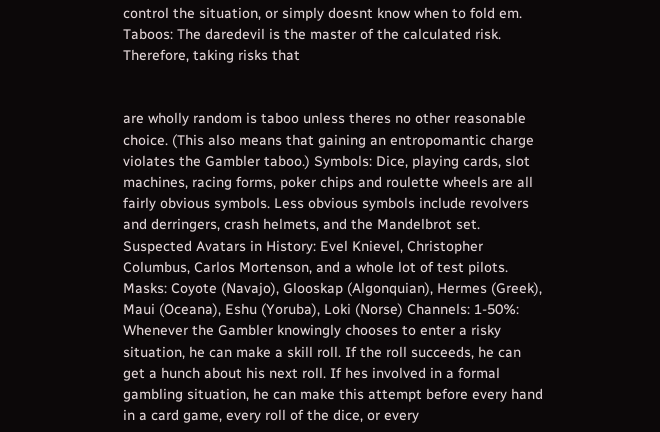control the situation, or simply doesnt know when to fold em. Taboos: The daredevil is the master of the calculated risk. Therefore, taking risks that


are wholly random is taboo unless theres no other reasonable choice. (This also means that gaining an entropomantic charge violates the Gambler taboo.) Symbols: Dice, playing cards, slot machines, racing forms, poker chips and roulette wheels are all fairly obvious symbols. Less obvious symbols include revolvers and derringers, crash helmets, and the Mandelbrot set. Suspected Avatars in History: Evel Knievel, Christopher Columbus, Carlos Mortenson, and a whole lot of test pilots. Masks: Coyote (Navajo), Glooskap (Algonquian), Hermes (Greek), Maui (Oceana), Eshu (Yoruba), Loki (Norse) Channels: 1-50%: Whenever the Gambler knowingly chooses to enter a risky situation, he can make a skill roll. If the roll succeeds, he can get a hunch about his next roll. If hes involved in a formal gambling situation, he can make this attempt before every hand in a card game, every roll of the dice, or every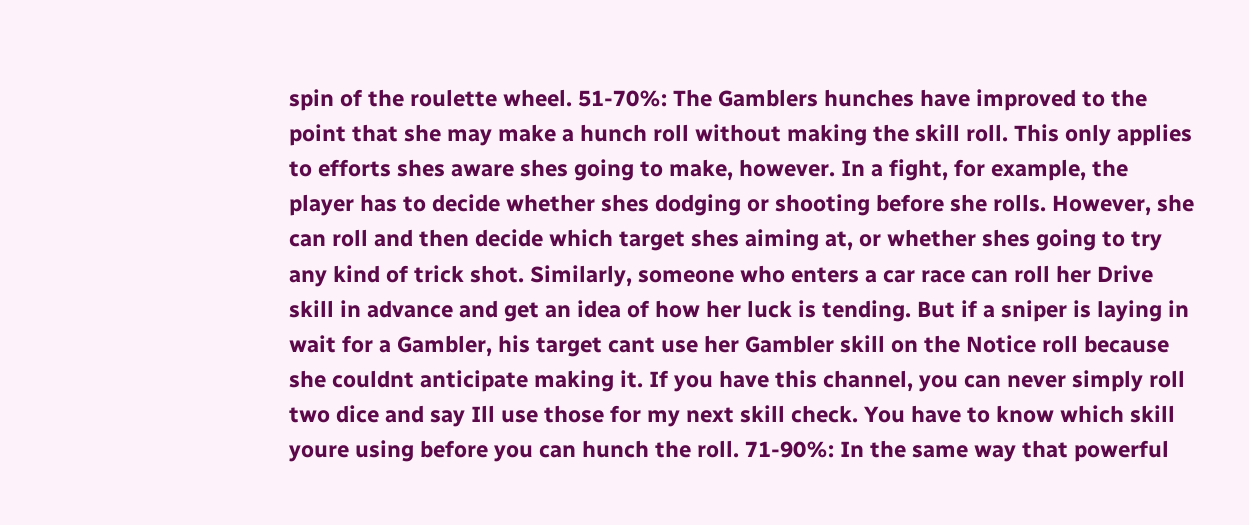spin of the roulette wheel. 51-70%: The Gamblers hunches have improved to the point that she may make a hunch roll without making the skill roll. This only applies to efforts shes aware shes going to make, however. In a fight, for example, the player has to decide whether shes dodging or shooting before she rolls. However, she can roll and then decide which target shes aiming at, or whether shes going to try any kind of trick shot. Similarly, someone who enters a car race can roll her Drive skill in advance and get an idea of how her luck is tending. But if a sniper is laying in wait for a Gambler, his target cant use her Gambler skill on the Notice roll because she couldnt anticipate making it. If you have this channel, you can never simply roll two dice and say Ill use those for my next skill check. You have to know which skill youre using before you can hunch the roll. 71-90%: In the same way that powerful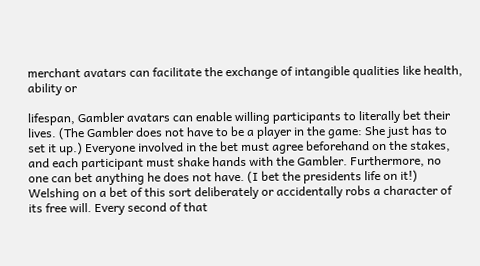merchant avatars can facilitate the exchange of intangible qualities like health, ability or

lifespan, Gambler avatars can enable willing participants to literally bet their lives. (The Gambler does not have to be a player in the game: She just has to set it up.) Everyone involved in the bet must agree beforehand on the stakes, and each participant must shake hands with the Gambler. Furthermore, no one can bet anything he does not have. (I bet the presidents life on it!) Welshing on a bet of this sort deliberately or accidentally robs a character of its free will. Every second of that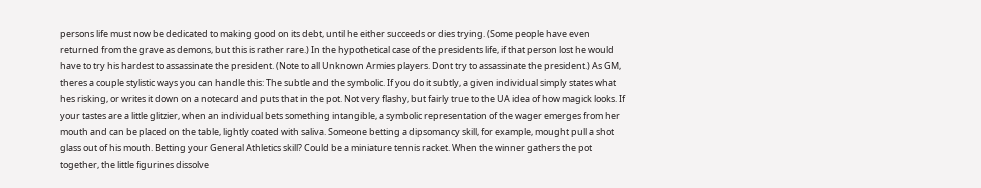persons life must now be dedicated to making good on its debt, until he either succeeds or dies trying. (Some people have even returned from the grave as demons, but this is rather rare.) In the hypothetical case of the presidents life, if that person lost he would have to try his hardest to assassinate the president. (Note to all Unknown Armies players. Dont try to assassinate the president.) As GM, theres a couple stylistic ways you can handle this: The subtle and the symbolic. If you do it subtly, a given individual simply states what hes risking, or writes it down on a notecard and puts that in the pot. Not very flashy, but fairly true to the UA idea of how magick looks. If your tastes are a little glitzier, when an individual bets something intangible, a symbolic representation of the wager emerges from her mouth and can be placed on the table, lightly coated with saliva. Someone betting a dipsomancy skill, for example, mought pull a shot glass out of his mouth. Betting your General Athletics skill? Could be a miniature tennis racket. When the winner gathers the pot together, the little figurines dissolve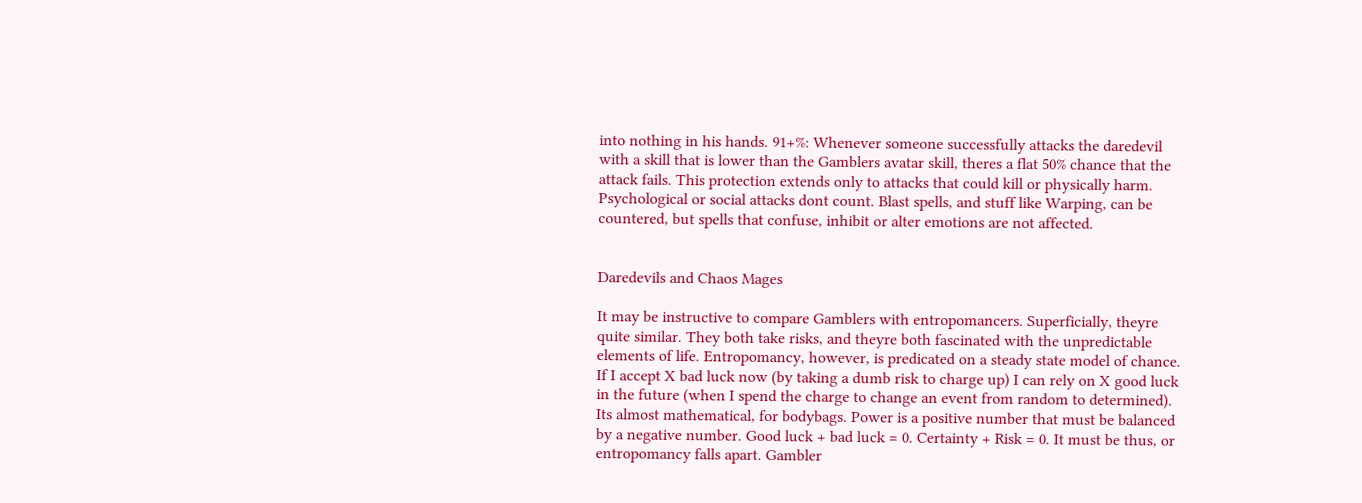into nothing in his hands. 91+%: Whenever someone successfully attacks the daredevil with a skill that is lower than the Gamblers avatar skill, theres a flat 50% chance that the attack fails. This protection extends only to attacks that could kill or physically harm. Psychological or social attacks dont count. Blast spells, and stuff like Warping, can be countered, but spells that confuse, inhibit or alter emotions are not affected.


Daredevils and Chaos Mages

It may be instructive to compare Gamblers with entropomancers. Superficially, theyre quite similar. They both take risks, and theyre both fascinated with the unpredictable elements of life. Entropomancy, however, is predicated on a steady state model of chance. If I accept X bad luck now (by taking a dumb risk to charge up) I can rely on X good luck in the future (when I spend the charge to change an event from random to determined). Its almost mathematical, for bodybags. Power is a positive number that must be balanced by a negative number. Good luck + bad luck = 0. Certainty + Risk = 0. It must be thus, or entropomancy falls apart. Gambler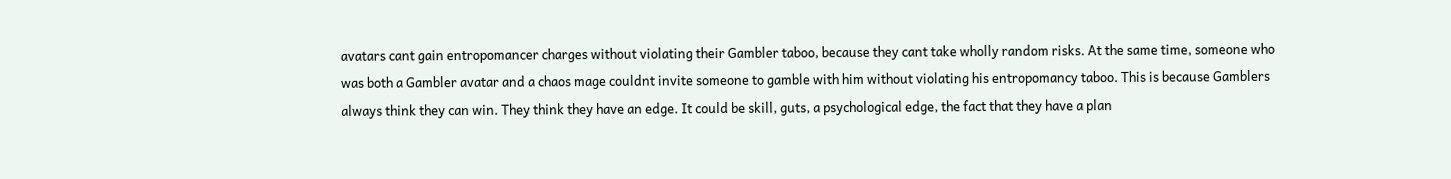avatars cant gain entropomancer charges without violating their Gambler taboo, because they cant take wholly random risks. At the same time, someone who was both a Gambler avatar and a chaos mage couldnt invite someone to gamble with him without violating his entropomancy taboo. This is because Gamblers always think they can win. They think they have an edge. It could be skill, guts, a psychological edge, the fact that they have a plan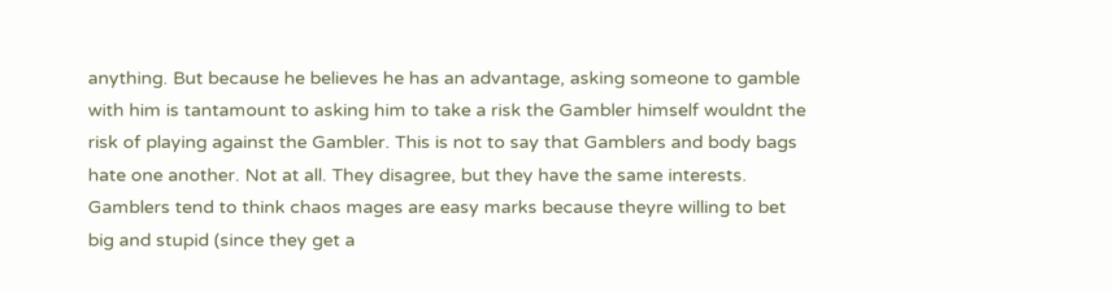anything. But because he believes he has an advantage, asking someone to gamble with him is tantamount to asking him to take a risk the Gambler himself wouldnt the risk of playing against the Gambler. This is not to say that Gamblers and body bags hate one another. Not at all. They disagree, but they have the same interests. Gamblers tend to think chaos mages are easy marks because theyre willing to bet big and stupid (since they get a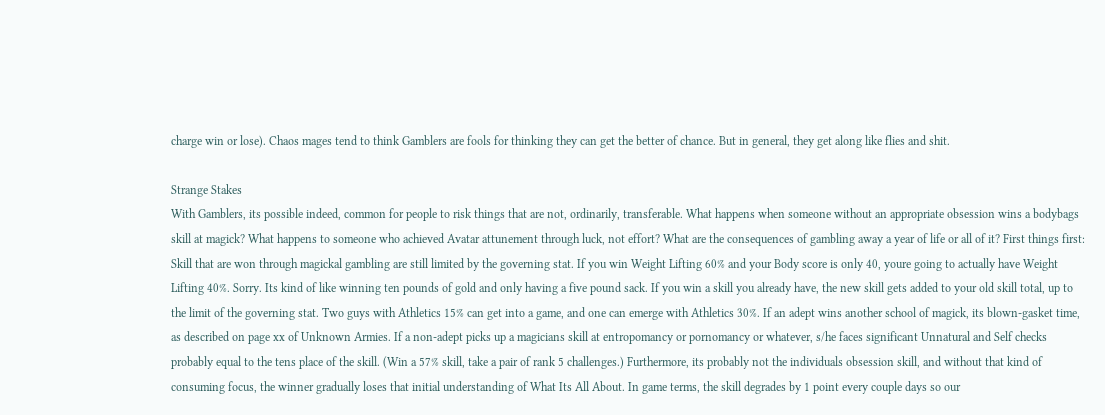charge win or lose). Chaos mages tend to think Gamblers are fools for thinking they can get the better of chance. But in general, they get along like flies and shit.

Strange Stakes
With Gamblers, its possible indeed, common for people to risk things that are not, ordinarily, transferable. What happens when someone without an appropriate obsession wins a bodybags skill at magick? What happens to someone who achieved Avatar attunement through luck, not effort? What are the consequences of gambling away a year of life or all of it? First things first: Skill that are won through magickal gambling are still limited by the governing stat. If you win Weight Lifting 60% and your Body score is only 40, youre going to actually have Weight Lifting 40%. Sorry. Its kind of like winning ten pounds of gold and only having a five pound sack. If you win a skill you already have, the new skill gets added to your old skill total, up to the limit of the governing stat. Two guys with Athletics 15% can get into a game, and one can emerge with Athletics 30%. If an adept wins another school of magick, its blown-gasket time, as described on page xx of Unknown Armies. If a non-adept picks up a magicians skill at entropomancy or pornomancy or whatever, s/he faces significant Unnatural and Self checks probably equal to the tens place of the skill. (Win a 57% skill, take a pair of rank 5 challenges.) Furthermore, its probably not the individuals obsession skill, and without that kind of consuming focus, the winner gradually loses that initial understanding of What Its All About. In game terms, the skill degrades by 1 point every couple days so our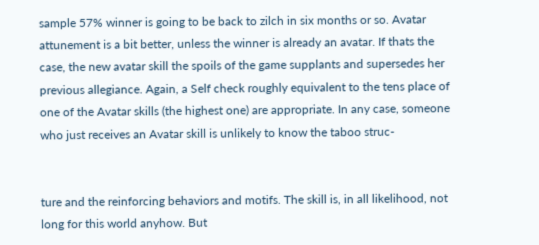sample 57% winner is going to be back to zilch in six months or so. Avatar attunement is a bit better, unless the winner is already an avatar. If thats the case, the new avatar skill the spoils of the game supplants and supersedes her previous allegiance. Again, a Self check roughly equivalent to the tens place of one of the Avatar skills (the highest one) are appropriate. In any case, someone who just receives an Avatar skill is unlikely to know the taboo struc-


ture and the reinforcing behaviors and motifs. The skill is, in all likelihood, not long for this world anyhow. But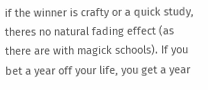if the winner is crafty or a quick study, theres no natural fading effect (as there are with magick schools). If you bet a year off your life, you get a year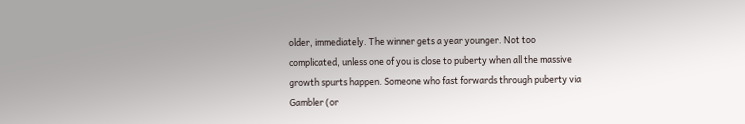older, immediately. The winner gets a year younger. Not too complicated, unless one of you is close to puberty when all the massive growth spurts happen. Someone who fast forwards through puberty via Gambler (or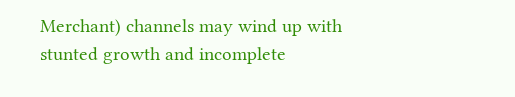Merchant) channels may wind up with stunted growth and incomplete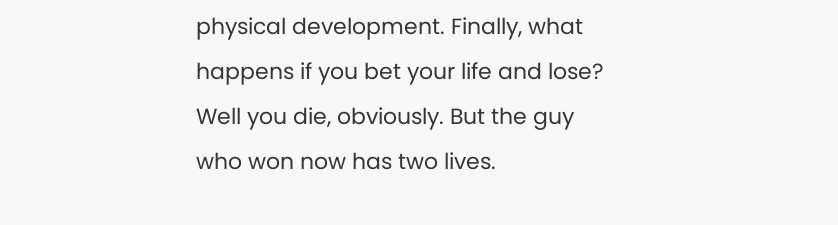physical development. Finally, what happens if you bet your life and lose? Well you die, obviously. But the guy who won now has two lives.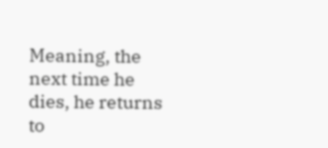Meaning, the next time he dies, he returns to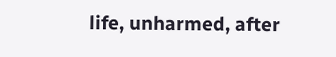life, unharmed, after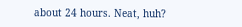about 24 hours. Neat, huh?